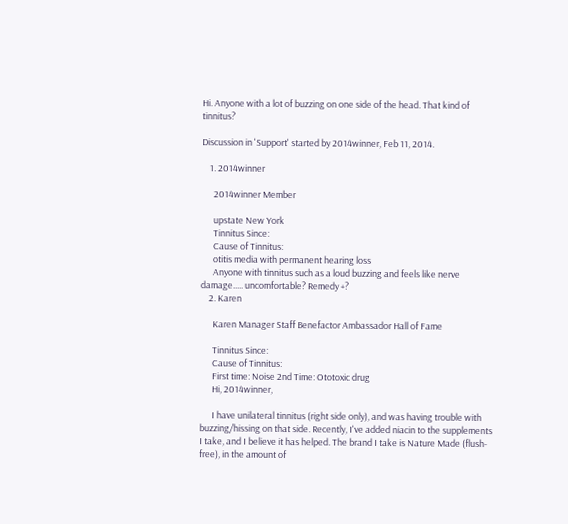Hi. Anyone with a lot of buzzing on one side of the head. That kind of tinnitus?

Discussion in 'Support' started by 2014winner, Feb 11, 2014.

    1. 2014winner

      2014winner Member

      upstate New York
      Tinnitus Since:
      Cause of Tinnitus:
      otitis media with permanent hearing loss
      Anyone with tinnitus such as a loud buzzing and feels like nerve damage..... uncomfortable? Remedy +?
    2. Karen

      Karen Manager Staff Benefactor Ambassador Hall of Fame

      Tinnitus Since:
      Cause of Tinnitus:
      First time: Noise 2nd Time: Ototoxic drug
      Hi, 2014winner,

      I have unilateral tinnitus (right side only), and was having trouble with buzzing/hissing on that side. Recently, I've added niacin to the supplements I take, and I believe it has helped. The brand I take is Nature Made (flush-free), in the amount of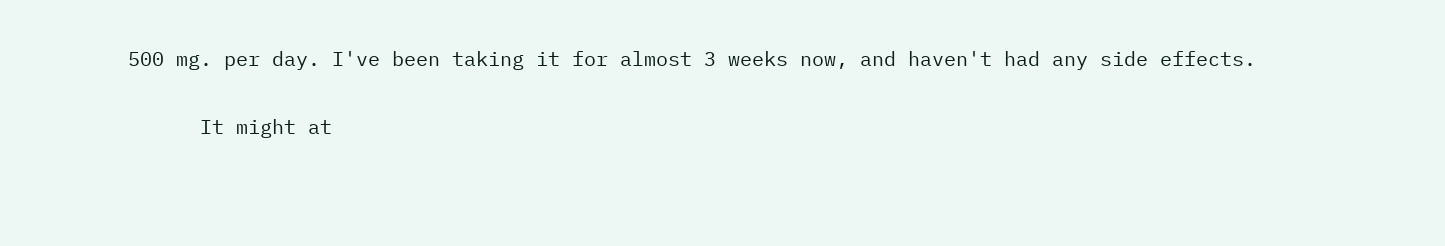500 mg. per day. I've been taking it for almost 3 weeks now, and haven't had any side effects.

      It might at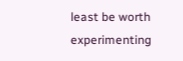least be worth experimenting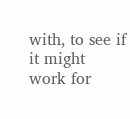with, to see if it might work for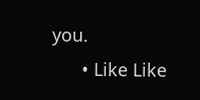you.
      • Like Like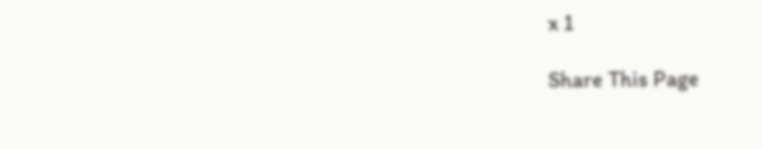x 1

Share This Page